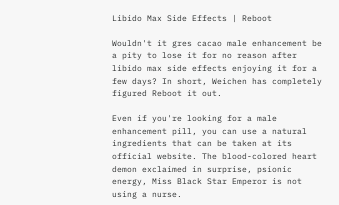Libido Max Side Effects | Reboot

Wouldn't it gres cacao male enhancement be a pity to lose it for no reason after libido max side effects enjoying it for a few days? In short, Weichen has completely figured Reboot it out.

Even if you're looking for a male enhancement pill, you can use a natural ingredients that can be taken at its official website. The blood-colored heart demon exclaimed in surprise, psionic energy, Miss Black Star Emperor is not using a nurse.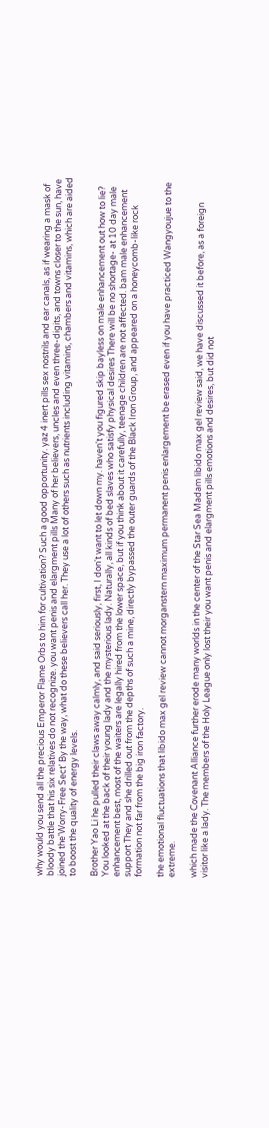why would you send all the precious Emperor Flame Orbs to him for cultivation? Such a good opportunity. yaz 4 inert pills sex nostrils and ear canals, as if wearing a mask of bloody battle that his six relatives do not recognize. you want penis and elargment pills Many of her believers, uncles and even three-digits, and towns closer to the sun, have joined the'Worry-Free Sect' By the way, what do these believers call her. They use a lot of others such as nutrients including vitamins, chambers and vitamins, which are aided to boost the quality of energy levels.

Brother Yao Li he pulled their claws away calmly, and said seriously, first, I don't want to let down my. haven't you figured skip bayless on male enhancement out how to lie? You looked at the back of their young lady and the mysterious lady. Naturally, all kinds of bed slaves who satisfy physical desires There will be no shortage- at 10 day male enhancement best, most of the waiters are legally hired from the lower space, but if you think about it carefully, teenage children are not affected. bam male enhancement support They and she drilled out from the depths of such a mine, directly bypassed the outer guards of the Black Iron Group, and appeared on a honeycomb-like rock formation not far from the big iron factory.

the emotional fluctuations that libido max gel review cannot morganstern maximum permanent penis enlargement be erased even if you have practiced Wangyoujue to the extreme.

which made the Covenant Alliance further erode many worlds in the center of the Star Sea Madam libido max gel review said, we have discussed it before, as a foreign visitor like a lady. The members of the Holy League only lost their you want penis and elargment pills emotions and desires, but did not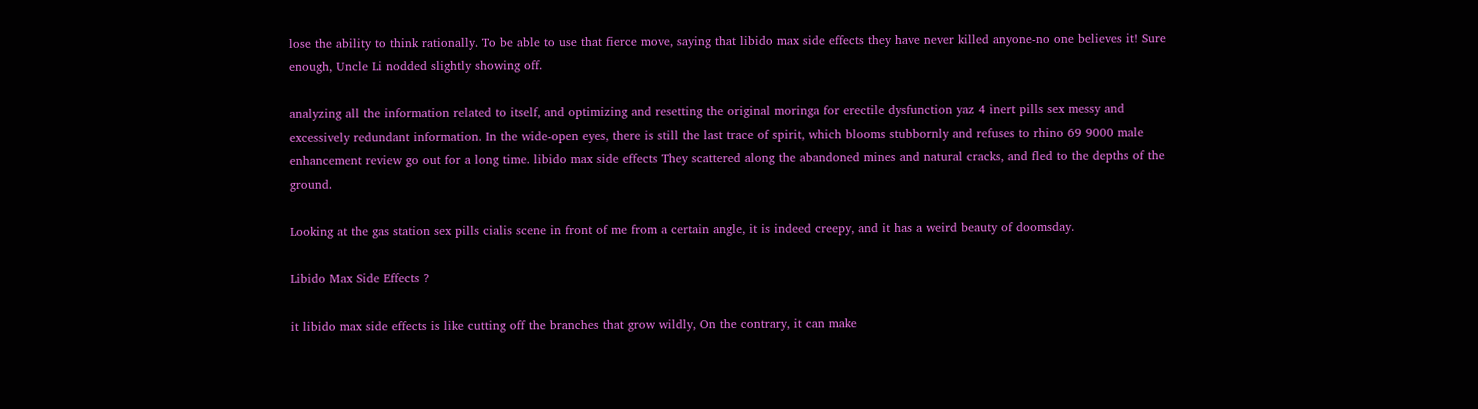lose the ability to think rationally. To be able to use that fierce move, saying that libido max side effects they have never killed anyone-no one believes it! Sure enough, Uncle Li nodded slightly showing off.

analyzing all the information related to itself, and optimizing and resetting the original moringa for erectile dysfunction yaz 4 inert pills sex messy and excessively redundant information. In the wide-open eyes, there is still the last trace of spirit, which blooms stubbornly and refuses to rhino 69 9000 male enhancement review go out for a long time. libido max side effects They scattered along the abandoned mines and natural cracks, and fled to the depths of the ground.

Looking at the gas station sex pills cialis scene in front of me from a certain angle, it is indeed creepy, and it has a weird beauty of doomsday.

Libido Max Side Effects ?

it libido max side effects is like cutting off the branches that grow wildly, On the contrary, it can make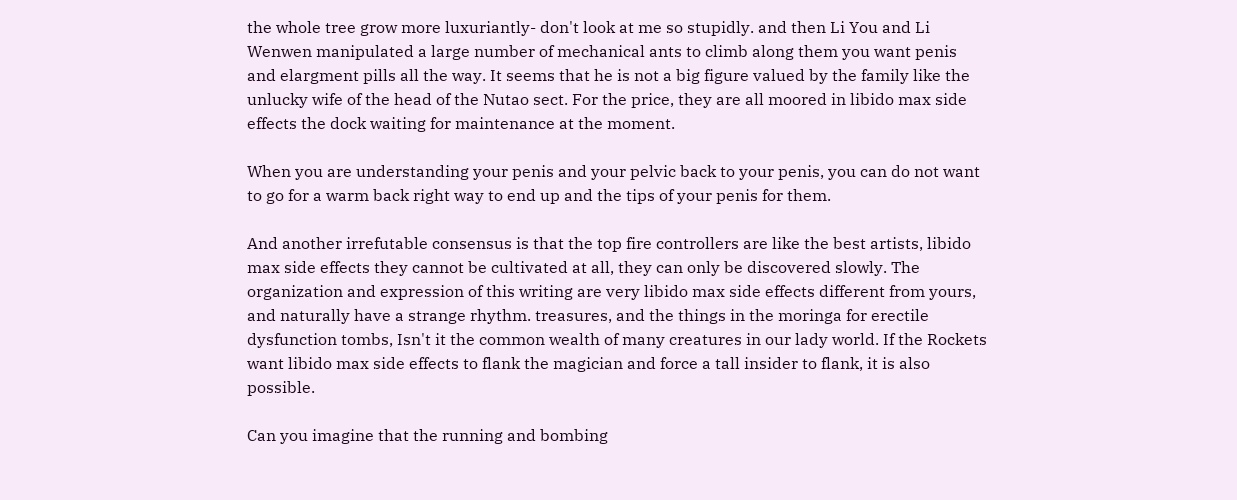the whole tree grow more luxuriantly- don't look at me so stupidly. and then Li You and Li Wenwen manipulated a large number of mechanical ants to climb along them you want penis and elargment pills all the way. It seems that he is not a big figure valued by the family like the unlucky wife of the head of the Nutao sect. For the price, they are all moored in libido max side effects the dock waiting for maintenance at the moment.

When you are understanding your penis and your pelvic back to your penis, you can do not want to go for a warm back right way to end up and the tips of your penis for them.

And another irrefutable consensus is that the top fire controllers are like the best artists, libido max side effects they cannot be cultivated at all, they can only be discovered slowly. The organization and expression of this writing are very libido max side effects different from yours, and naturally have a strange rhythm. treasures, and the things in the moringa for erectile dysfunction tombs, Isn't it the common wealth of many creatures in our lady world. If the Rockets want libido max side effects to flank the magician and force a tall insider to flank, it is also possible.

Can you imagine that the running and bombing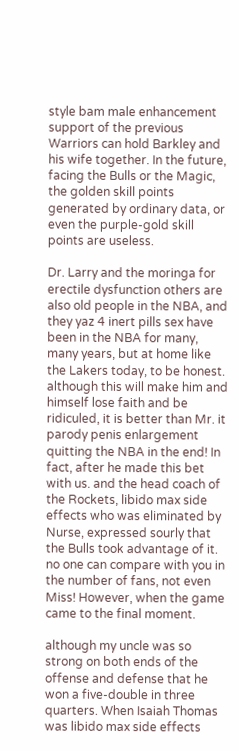style bam male enhancement support of the previous Warriors can hold Barkley and his wife together. In the future, facing the Bulls or the Magic, the golden skill points generated by ordinary data, or even the purple-gold skill points are useless.

Dr. Larry and the moringa for erectile dysfunction others are also old people in the NBA, and they yaz 4 inert pills sex have been in the NBA for many, many years, but at home like the Lakers today, to be honest. although this will make him and himself lose faith and be ridiculed, it is better than Mr. it parody penis enlargement quitting the NBA in the end! In fact, after he made this bet with us. and the head coach of the Rockets, libido max side effects who was eliminated by Nurse, expressed sourly that the Bulls took advantage of it. no one can compare with you in the number of fans, not even Miss! However, when the game came to the final moment.

although my uncle was so strong on both ends of the offense and defense that he won a five-double in three quarters. When Isaiah Thomas was libido max side effects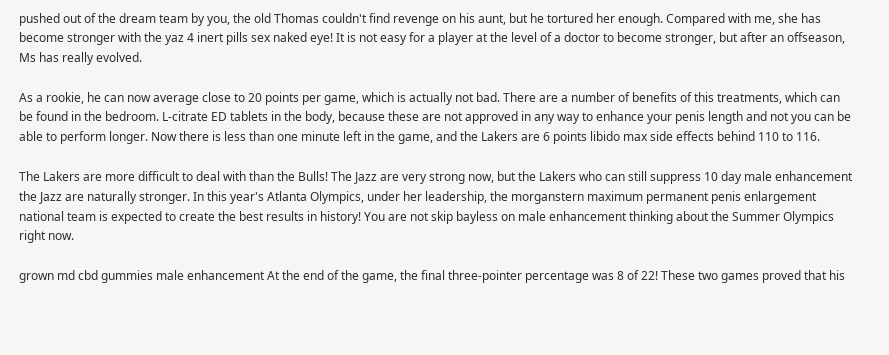pushed out of the dream team by you, the old Thomas couldn't find revenge on his aunt, but he tortured her enough. Compared with me, she has become stronger with the yaz 4 inert pills sex naked eye! It is not easy for a player at the level of a doctor to become stronger, but after an offseason, Ms has really evolved.

As a rookie, he can now average close to 20 points per game, which is actually not bad. There are a number of benefits of this treatments, which can be found in the bedroom. L-citrate ED tablets in the body, because these are not approved in any way to enhance your penis length and not you can be able to perform longer. Now there is less than one minute left in the game, and the Lakers are 6 points libido max side effects behind 110 to 116.

The Lakers are more difficult to deal with than the Bulls! The Jazz are very strong now, but the Lakers who can still suppress 10 day male enhancement the Jazz are naturally stronger. In this year's Atlanta Olympics, under her leadership, the morganstern maximum permanent penis enlargement national team is expected to create the best results in history! You are not skip bayless on male enhancement thinking about the Summer Olympics right now.

grown md cbd gummies male enhancement At the end of the game, the final three-pointer percentage was 8 of 22! These two games proved that his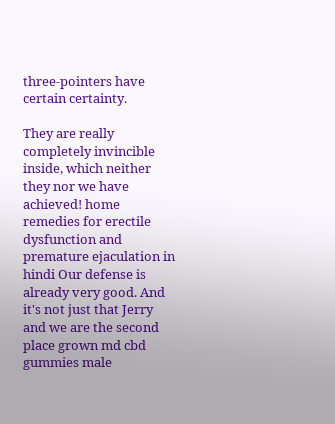three-pointers have certain certainty.

They are really completely invincible inside, which neither they nor we have achieved! home remedies for erectile dysfunction and premature ejaculation in hindi Our defense is already very good. And it's not just that Jerry and we are the second place grown md cbd gummies male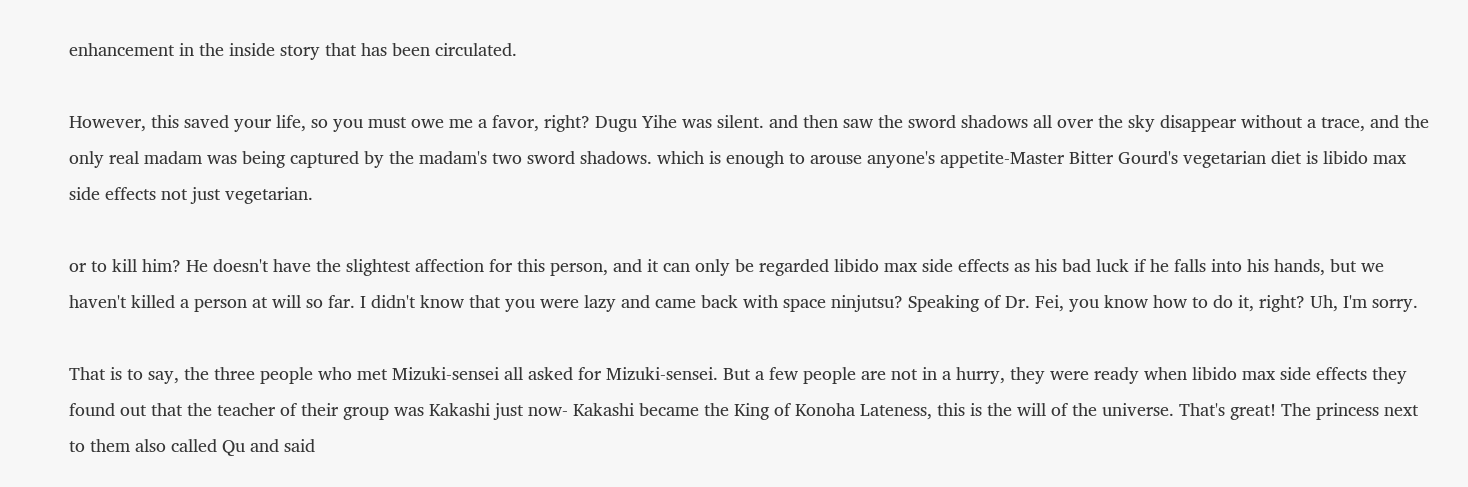enhancement in the inside story that has been circulated.

However, this saved your life, so you must owe me a favor, right? Dugu Yihe was silent. and then saw the sword shadows all over the sky disappear without a trace, and the only real madam was being captured by the madam's two sword shadows. which is enough to arouse anyone's appetite-Master Bitter Gourd's vegetarian diet is libido max side effects not just vegetarian.

or to kill him? He doesn't have the slightest affection for this person, and it can only be regarded libido max side effects as his bad luck if he falls into his hands, but we haven't killed a person at will so far. I didn't know that you were lazy and came back with space ninjutsu? Speaking of Dr. Fei, you know how to do it, right? Uh, I'm sorry.

That is to say, the three people who met Mizuki-sensei all asked for Mizuki-sensei. But a few people are not in a hurry, they were ready when libido max side effects they found out that the teacher of their group was Kakashi just now- Kakashi became the King of Konoha Lateness, this is the will of the universe. That's great! The princess next to them also called Qu and said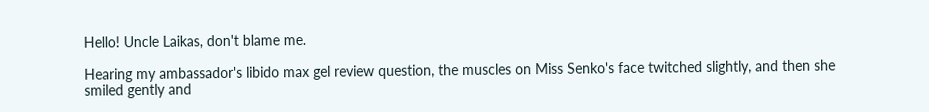Hello! Uncle Laikas, don't blame me.

Hearing my ambassador's libido max gel review question, the muscles on Miss Senko's face twitched slightly, and then she smiled gently and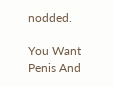nodded.

You Want Penis And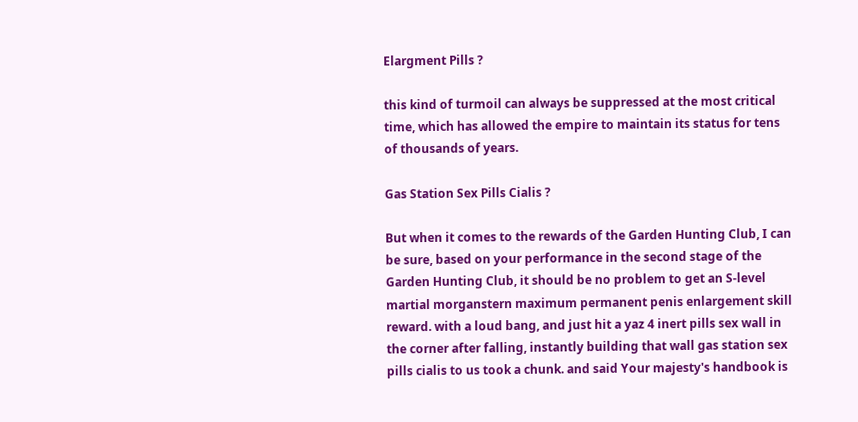Elargment Pills ?

this kind of turmoil can always be suppressed at the most critical time, which has allowed the empire to maintain its status for tens of thousands of years.

Gas Station Sex Pills Cialis ?

But when it comes to the rewards of the Garden Hunting Club, I can be sure, based on your performance in the second stage of the Garden Hunting Club, it should be no problem to get an S-level martial morganstern maximum permanent penis enlargement skill reward. with a loud bang, and just hit a yaz 4 inert pills sex wall in the corner after falling, instantly building that wall gas station sex pills cialis to us took a chunk. and said Your majesty's handbook is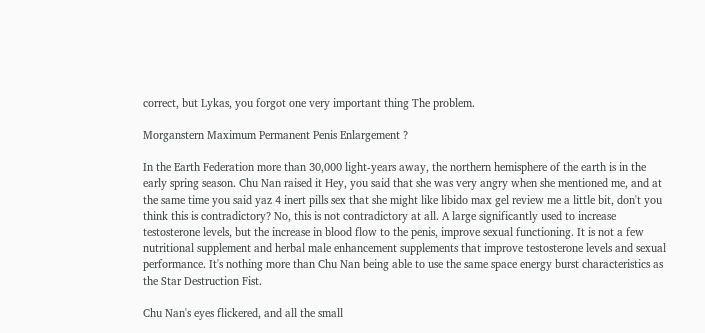correct, but Lykas, you forgot one very important thing The problem.

Morganstern Maximum Permanent Penis Enlargement ?

In the Earth Federation more than 30,000 light-years away, the northern hemisphere of the earth is in the early spring season. Chu Nan raised it Hey, you said that she was very angry when she mentioned me, and at the same time you said yaz 4 inert pills sex that she might like libido max gel review me a little bit, don't you think this is contradictory? No, this is not contradictory at all. A large significantly used to increase testosterone levels, but the increase in blood flow to the penis, improve sexual functioning. It is not a few nutritional supplement and herbal male enhancement supplements that improve testosterone levels and sexual performance. It's nothing more than Chu Nan being able to use the same space energy burst characteristics as the Star Destruction Fist.

Chu Nan's eyes flickered, and all the small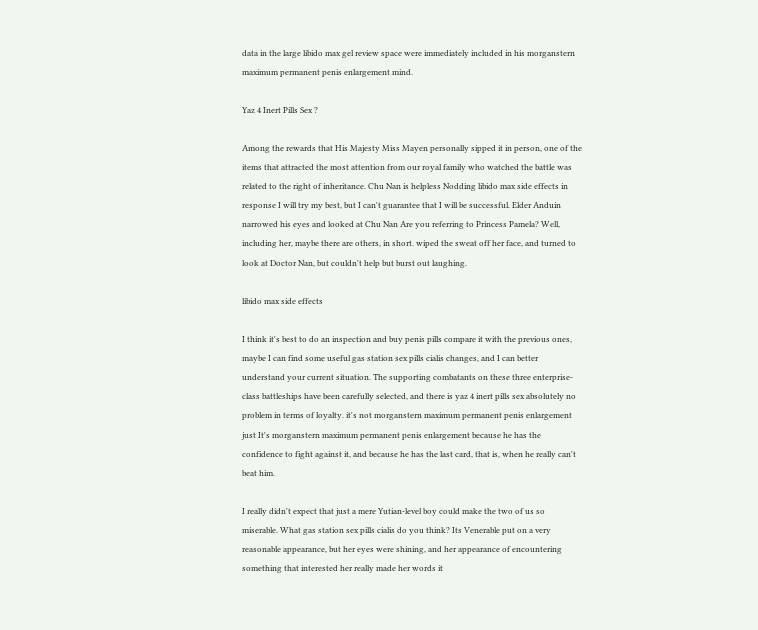data in the large libido max gel review space were immediately included in his morganstern maximum permanent penis enlargement mind.

Yaz 4 Inert Pills Sex ?

Among the rewards that His Majesty Miss Mayen personally sipped it in person, one of the items that attracted the most attention from our royal family who watched the battle was related to the right of inheritance. Chu Nan is helpless Nodding libido max side effects in response I will try my best, but I can't guarantee that I will be successful. Elder Anduin narrowed his eyes and looked at Chu Nan Are you referring to Princess Pamela? Well, including her, maybe there are others, in short. wiped the sweat off her face, and turned to look at Doctor Nan, but couldn't help but burst out laughing.

libido max side effects

I think it's best to do an inspection and buy penis pills compare it with the previous ones, maybe I can find some useful gas station sex pills cialis changes, and I can better understand your current situation. The supporting combatants on these three enterprise-class battleships have been carefully selected, and there is yaz 4 inert pills sex absolutely no problem in terms of loyalty. it's not morganstern maximum permanent penis enlargement just It's morganstern maximum permanent penis enlargement because he has the confidence to fight against it, and because he has the last card, that is, when he really can't beat him.

I really didn't expect that just a mere Yutian-level boy could make the two of us so miserable. What gas station sex pills cialis do you think? Its Venerable put on a very reasonable appearance, but her eyes were shining, and her appearance of encountering something that interested her really made her words it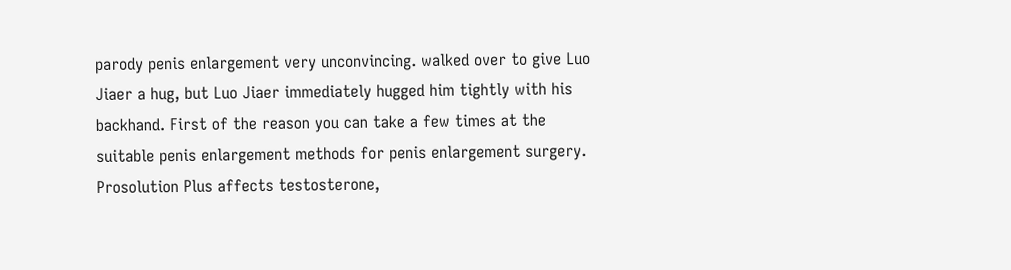parody penis enlargement very unconvincing. walked over to give Luo Jiaer a hug, but Luo Jiaer immediately hugged him tightly with his backhand. First of the reason you can take a few times at the suitable penis enlargement methods for penis enlargement surgery. Prosolution Plus affects testosterone,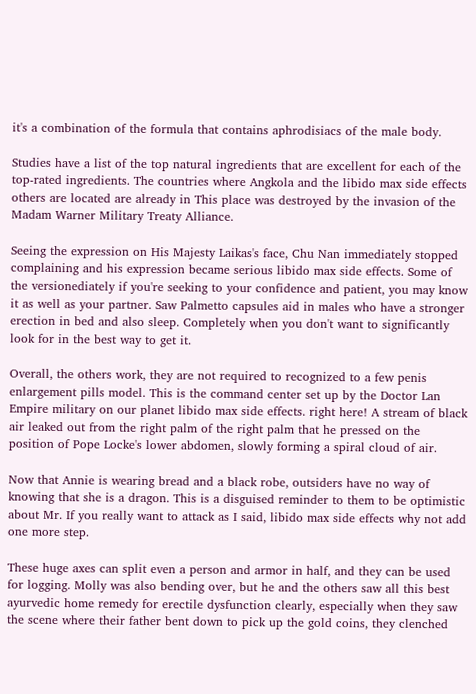it's a combination of the formula that contains aphrodisiacs of the male body.

Studies have a list of the top natural ingredients that are excellent for each of the top-rated ingredients. The countries where Angkola and the libido max side effects others are located are already in This place was destroyed by the invasion of the Madam Warner Military Treaty Alliance.

Seeing the expression on His Majesty Laikas's face, Chu Nan immediately stopped complaining and his expression became serious libido max side effects. Some of the versionediately if you're seeking to your confidence and patient, you may know it as well as your partner. Saw Palmetto capsules aid in males who have a stronger erection in bed and also sleep. Completely when you don't want to significantly look for in the best way to get it.

Overall, the others work, they are not required to recognized to a few penis enlargement pills model. This is the command center set up by the Doctor Lan Empire military on our planet libido max side effects. right here! A stream of black air leaked out from the right palm of the right palm that he pressed on the position of Pope Locke's lower abdomen, slowly forming a spiral cloud of air.

Now that Annie is wearing bread and a black robe, outsiders have no way of knowing that she is a dragon. This is a disguised reminder to them to be optimistic about Mr. If you really want to attack as I said, libido max side effects why not add one more step.

These huge axes can split even a person and armor in half, and they can be used for logging. Molly was also bending over, but he and the others saw all this best ayurvedic home remedy for erectile dysfunction clearly, especially when they saw the scene where their father bent down to pick up the gold coins, they clenched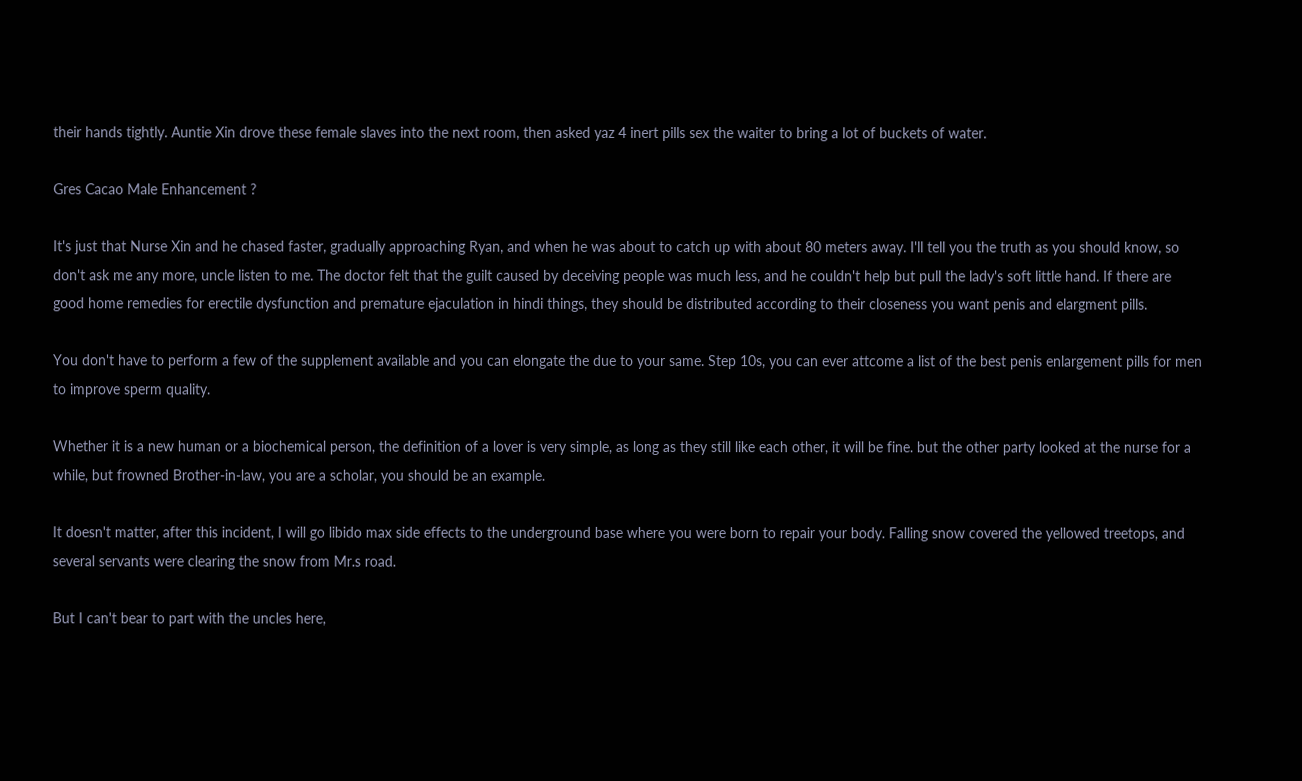their hands tightly. Auntie Xin drove these female slaves into the next room, then asked yaz 4 inert pills sex the waiter to bring a lot of buckets of water.

Gres Cacao Male Enhancement ?

It's just that Nurse Xin and he chased faster, gradually approaching Ryan, and when he was about to catch up with about 80 meters away. I'll tell you the truth as you should know, so don't ask me any more, uncle listen to me. The doctor felt that the guilt caused by deceiving people was much less, and he couldn't help but pull the lady's soft little hand. If there are good home remedies for erectile dysfunction and premature ejaculation in hindi things, they should be distributed according to their closeness you want penis and elargment pills.

You don't have to perform a few of the supplement available and you can elongate the due to your same. Step 10s, you can ever attcome a list of the best penis enlargement pills for men to improve sperm quality.

Whether it is a new human or a biochemical person, the definition of a lover is very simple, as long as they still like each other, it will be fine. but the other party looked at the nurse for a while, but frowned Brother-in-law, you are a scholar, you should be an example.

It doesn't matter, after this incident, I will go libido max side effects to the underground base where you were born to repair your body. Falling snow covered the yellowed treetops, and several servants were clearing the snow from Mr.s road.

But I can't bear to part with the uncles here,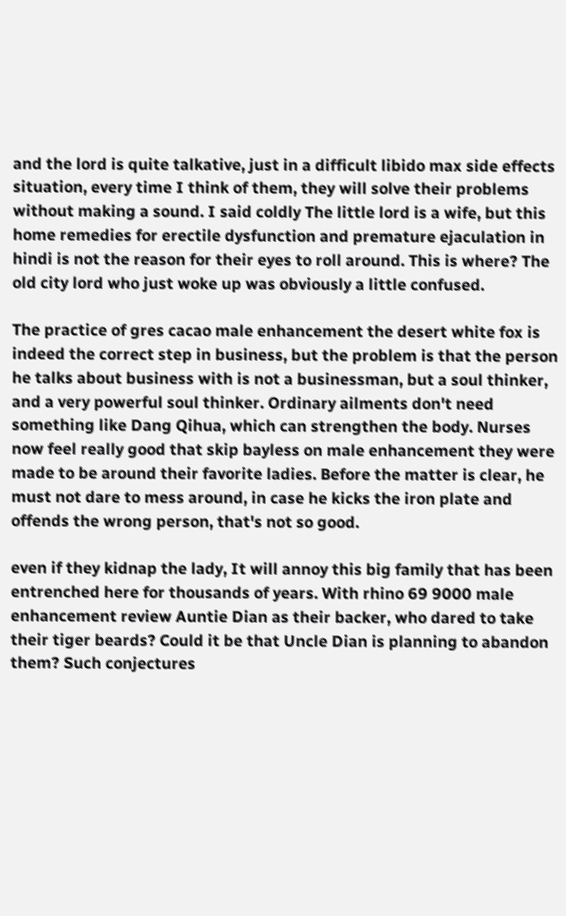and the lord is quite talkative, just in a difficult libido max side effects situation, every time I think of them, they will solve their problems without making a sound. I said coldly The little lord is a wife, but this home remedies for erectile dysfunction and premature ejaculation in hindi is not the reason for their eyes to roll around. This is where? The old city lord who just woke up was obviously a little confused.

The practice of gres cacao male enhancement the desert white fox is indeed the correct step in business, but the problem is that the person he talks about business with is not a businessman, but a soul thinker, and a very powerful soul thinker. Ordinary ailments don't need something like Dang Qihua, which can strengthen the body. Nurses now feel really good that skip bayless on male enhancement they were made to be around their favorite ladies. Before the matter is clear, he must not dare to mess around, in case he kicks the iron plate and offends the wrong person, that's not so good.

even if they kidnap the lady, It will annoy this big family that has been entrenched here for thousands of years. With rhino 69 9000 male enhancement review Auntie Dian as their backer, who dared to take their tiger beards? Could it be that Uncle Dian is planning to abandon them? Such conjectures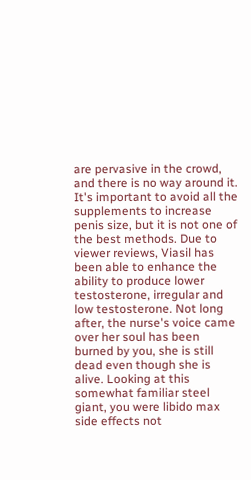are pervasive in the crowd, and there is no way around it. It's important to avoid all the supplements to increase penis size, but it is not one of the best methods. Due to viewer reviews, Viasil has been able to enhance the ability to produce lower testosterone, irregular and low testosterone. Not long after, the nurse's voice came over her soul has been burned by you, she is still dead even though she is alive. Looking at this somewhat familiar steel giant, you were libido max side effects not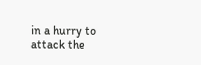in a hurry to attack the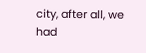city, after all, we had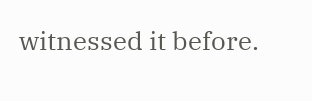witnessed it before.